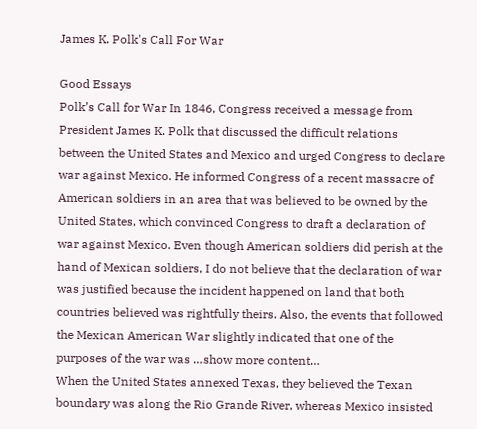James K. Polk's Call For War

Good Essays
Polk’s Call for War In 1846, Congress received a message from President James K. Polk that discussed the difficult relations between the United States and Mexico and urged Congress to declare war against Mexico. He informed Congress of a recent massacre of American soldiers in an area that was believed to be owned by the United States, which convinced Congress to draft a declaration of war against Mexico. Even though American soldiers did perish at the hand of Mexican soldiers, I do not believe that the declaration of war was justified because the incident happened on land that both countries believed was rightfully theirs. Also, the events that followed the Mexican American War slightly indicated that one of the purposes of the war was …show more content…
When the United States annexed Texas, they believed the Texan boundary was along the Rio Grande River, whereas Mexico insisted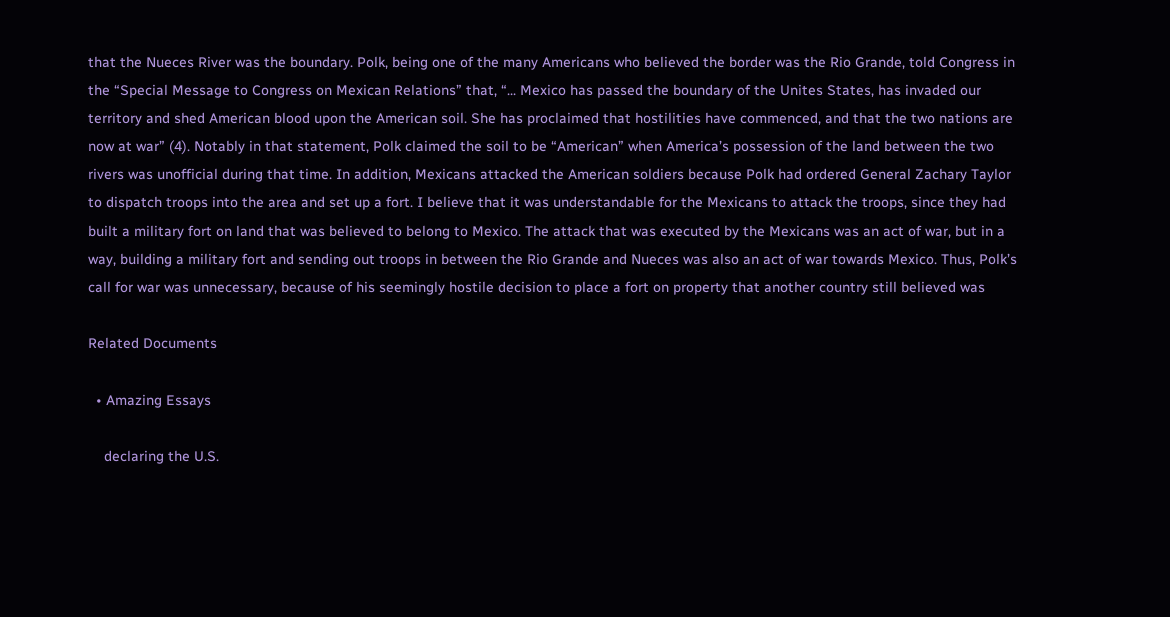that the Nueces River was the boundary. Polk, being one of the many Americans who believed the border was the Rio Grande, told Congress in the “Special Message to Congress on Mexican Relations” that, “... Mexico has passed the boundary of the Unites States, has invaded our territory and shed American blood upon the American soil. She has proclaimed that hostilities have commenced, and that the two nations are now at war” (4). Notably in that statement, Polk claimed the soil to be “American” when America’s possession of the land between the two rivers was unofficial during that time. In addition, Mexicans attacked the American soldiers because Polk had ordered General Zachary Taylor to dispatch troops into the area and set up a fort. I believe that it was understandable for the Mexicans to attack the troops, since they had built a military fort on land that was believed to belong to Mexico. The attack that was executed by the Mexicans was an act of war, but in a way, building a military fort and sending out troops in between the Rio Grande and Nueces was also an act of war towards Mexico. Thus, Polk’s call for war was unnecessary, because of his seemingly hostile decision to place a fort on property that another country still believed was

Related Documents

  • Amazing Essays

    declaring the U.S.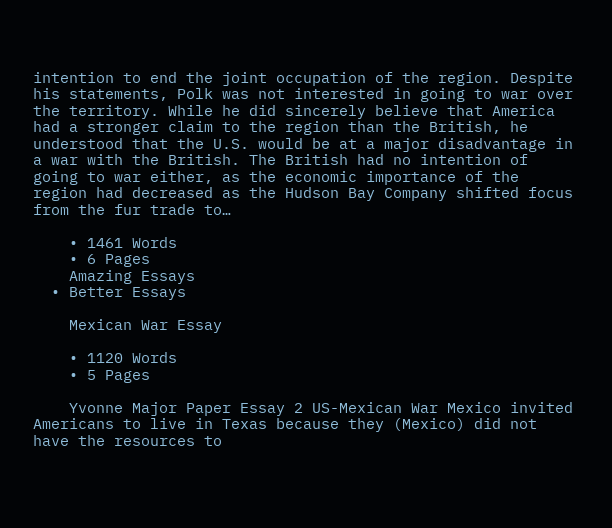intention to end the joint occupation of the region. Despite his statements, Polk was not interested in going to war over the territory. While he did sincerely believe that America had a stronger claim to the region than the British, he understood that the U.S. would be at a major disadvantage in a war with the British. The British had no intention of going to war either, as the economic importance of the region had decreased as the Hudson Bay Company shifted focus from the fur trade to…

    • 1461 Words
    • 6 Pages
    Amazing Essays
  • Better Essays

    Mexican War Essay

    • 1120 Words
    • 5 Pages

    Yvonne Major Paper Essay 2 US-Mexican War Mexico invited Americans to live in Texas because they (Mexico) did not have the resources to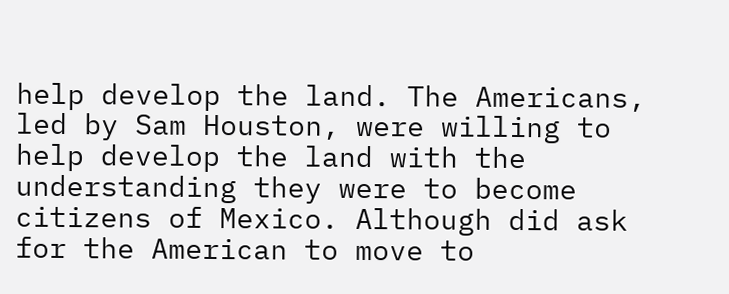help develop the land. The Americans, led by Sam Houston, were willing to help develop the land with the understanding they were to become citizens of Mexico. Although did ask for the American to move to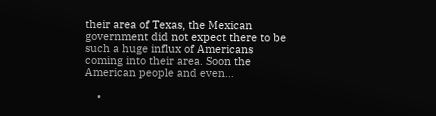their area of Texas, the Mexican government did not expect there to be such a huge influx of Americans coming into their area. Soon the American people and even…

    •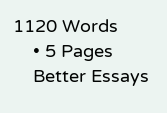1120 Words
    • 5 Pages
    Better Essays